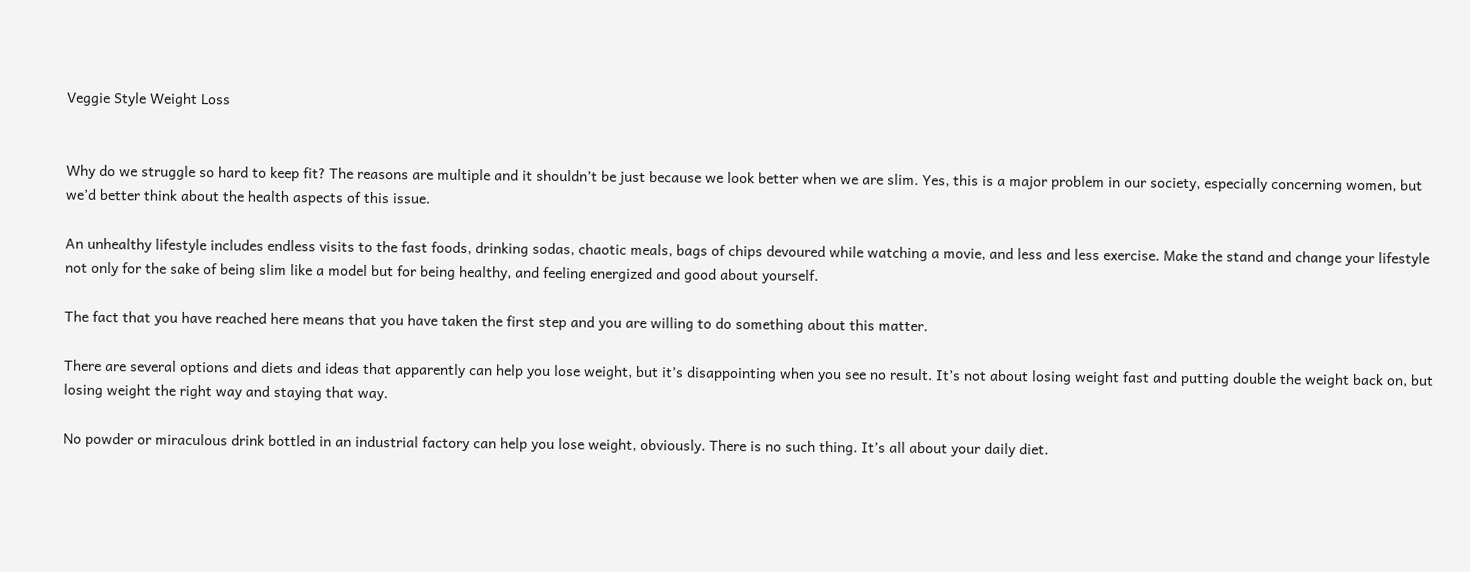Veggie Style Weight Loss


Why do we struggle so hard to keep fit? The reasons are multiple and it shouldn’t be just because we look better when we are slim. Yes, this is a major problem in our society, especially concerning women, but we’d better think about the health aspects of this issue.

An unhealthy lifestyle includes endless visits to the fast foods, drinking sodas, chaotic meals, bags of chips devoured while watching a movie, and less and less exercise. Make the stand and change your lifestyle not only for the sake of being slim like a model but for being healthy, and feeling energized and good about yourself.

The fact that you have reached here means that you have taken the first step and you are willing to do something about this matter.

There are several options and diets and ideas that apparently can help you lose weight, but it’s disappointing when you see no result. It’s not about losing weight fast and putting double the weight back on, but losing weight the right way and staying that way.

No powder or miraculous drink bottled in an industrial factory can help you lose weight, obviously. There is no such thing. It’s all about your daily diet.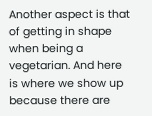Another aspect is that of getting in shape when being a vegetarian. And here is where we show up because there are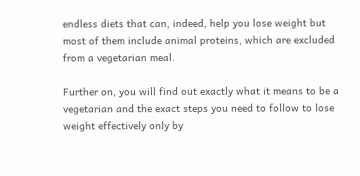endless diets that can, indeed, help you lose weight but most of them include animal proteins, which are excluded from a vegetarian meal.

Further on, you will find out exactly what it means to be a vegetarian and the exact steps you need to follow to lose weight effectively only by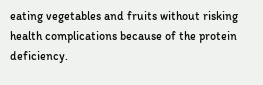eating vegetables and fruits without risking health complications because of the protein deficiency.